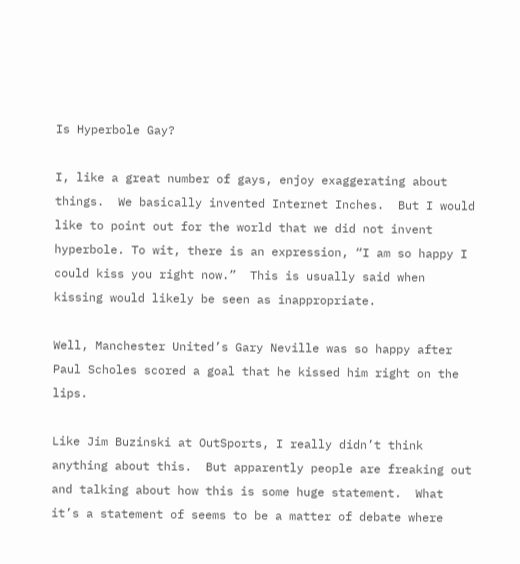Is Hyperbole Gay?

I, like a great number of gays, enjoy exaggerating about things.  We basically invented Internet Inches.  But I would like to point out for the world that we did not invent hyperbole. To wit, there is an expression, “I am so happy I could kiss you right now.”  This is usually said when kissing would likely be seen as inappropriate.

Well, Manchester United’s Gary Neville was so happy after Paul Scholes scored a goal that he kissed him right on the lips.

Like Jim Buzinski at OutSports, I really didn’t think anything about this.  But apparently people are freaking out and talking about how this is some huge statement.  What it’s a statement of seems to be a matter of debate where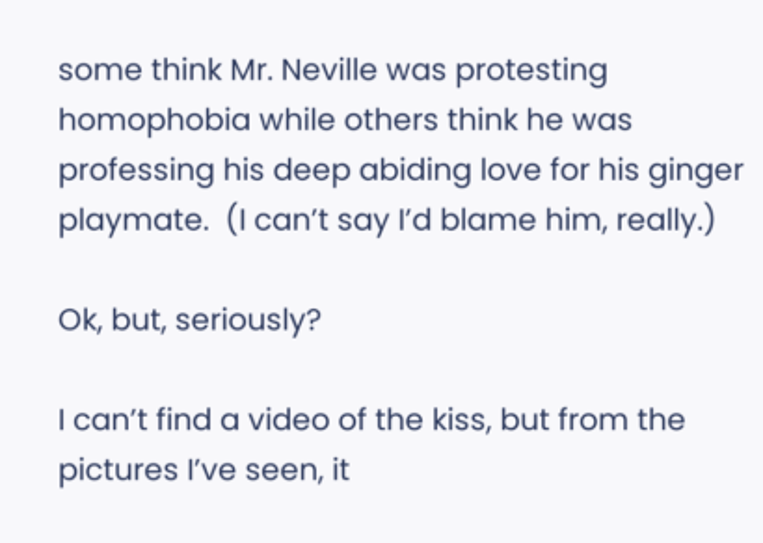some think Mr. Neville was protesting homophobia while others think he was professing his deep abiding love for his ginger playmate.  (I can’t say I’d blame him, really.)

Ok, but, seriously?

I can’t find a video of the kiss, but from the pictures I’ve seen, it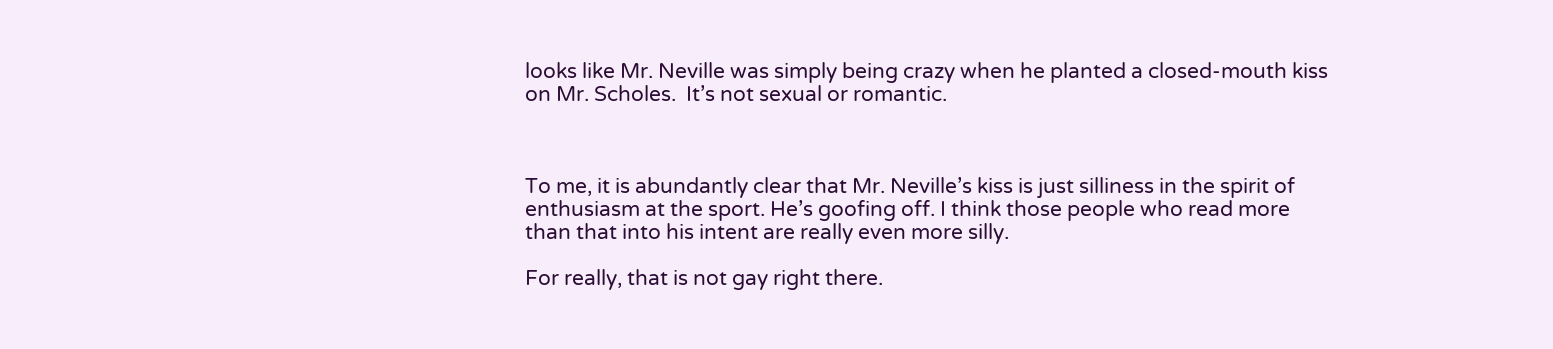looks like Mr. Neville was simply being crazy when he planted a closed-mouth kiss on Mr. Scholes.  It’s not sexual or romantic.



To me, it is abundantly clear that Mr. Neville’s kiss is just silliness in the spirit of enthusiasm at the sport. He’s goofing off. I think those people who read more than that into his intent are really even more silly.

For really, that is not gay right there.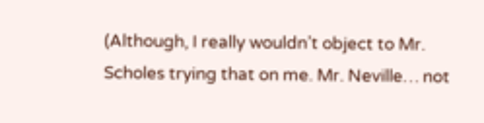(Although, I really wouldn’t object to Mr. Scholes trying that on me. Mr. Neville… not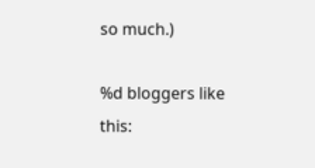so much.)

%d bloggers like this: